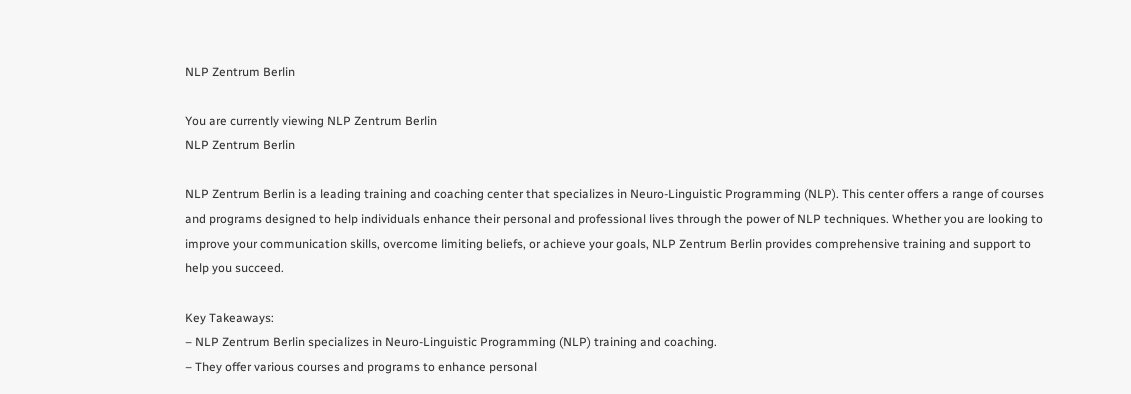NLP Zentrum Berlin

You are currently viewing NLP Zentrum Berlin
NLP Zentrum Berlin

NLP Zentrum Berlin is a leading training and coaching center that specializes in Neuro-Linguistic Programming (NLP). This center offers a range of courses and programs designed to help individuals enhance their personal and professional lives through the power of NLP techniques. Whether you are looking to improve your communication skills, overcome limiting beliefs, or achieve your goals, NLP Zentrum Berlin provides comprehensive training and support to help you succeed.

Key Takeaways:
– NLP Zentrum Berlin specializes in Neuro-Linguistic Programming (NLP) training and coaching.
– They offer various courses and programs to enhance personal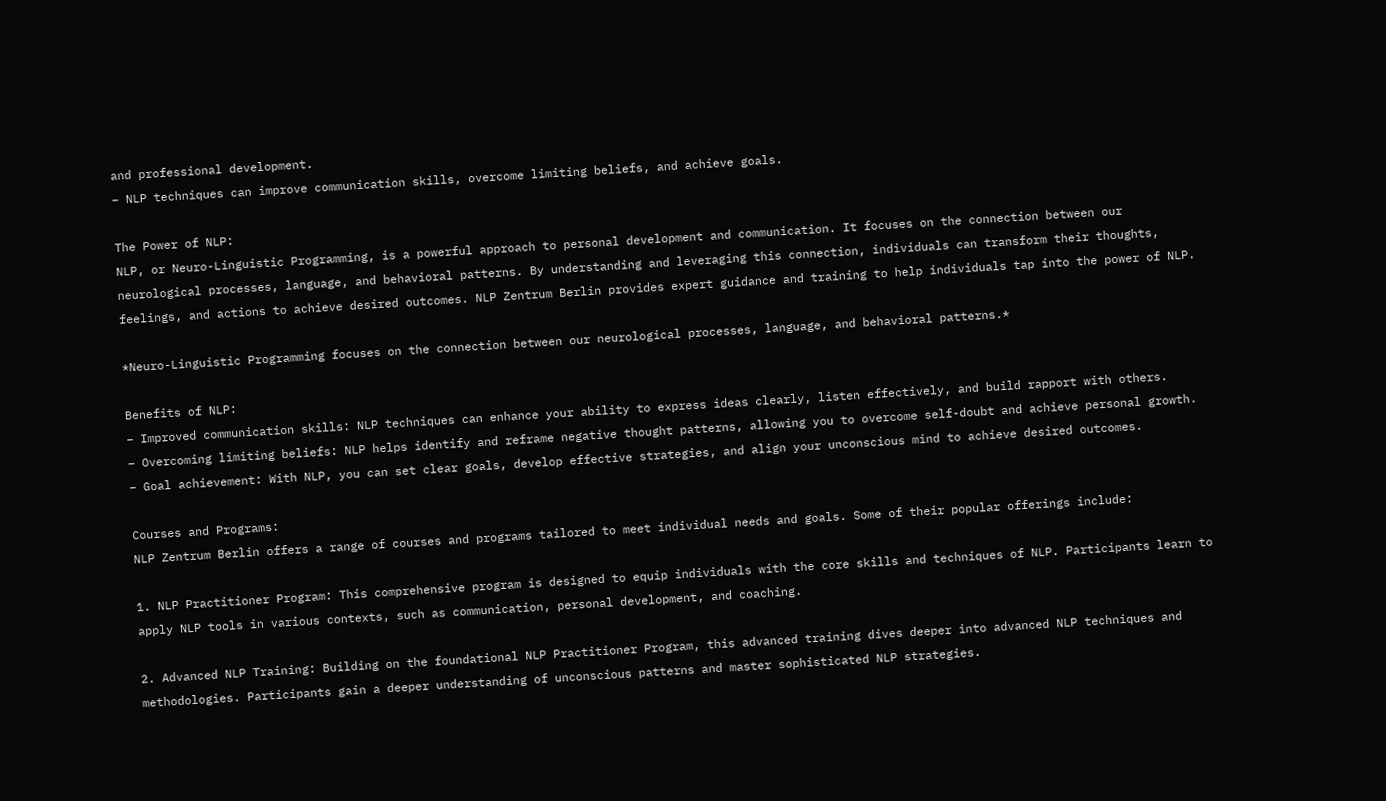and professional development.
– NLP techniques can improve communication skills, overcome limiting beliefs, and achieve goals.

The Power of NLP:
NLP, or Neuro-Linguistic Programming, is a powerful approach to personal development and communication. It focuses on the connection between our neurological processes, language, and behavioral patterns. By understanding and leveraging this connection, individuals can transform their thoughts, feelings, and actions to achieve desired outcomes. NLP Zentrum Berlin provides expert guidance and training to help individuals tap into the power of NLP.

*Neuro-Linguistic Programming focuses on the connection between our neurological processes, language, and behavioral patterns.*

Benefits of NLP:
– Improved communication skills: NLP techniques can enhance your ability to express ideas clearly, listen effectively, and build rapport with others.
– Overcoming limiting beliefs: NLP helps identify and reframe negative thought patterns, allowing you to overcome self-doubt and achieve personal growth.
– Goal achievement: With NLP, you can set clear goals, develop effective strategies, and align your unconscious mind to achieve desired outcomes.

Courses and Programs:
NLP Zentrum Berlin offers a range of courses and programs tailored to meet individual needs and goals. Some of their popular offerings include:

1. NLP Practitioner Program: This comprehensive program is designed to equip individuals with the core skills and techniques of NLP. Participants learn to apply NLP tools in various contexts, such as communication, personal development, and coaching.

2. Advanced NLP Training: Building on the foundational NLP Practitioner Program, this advanced training dives deeper into advanced NLP techniques and methodologies. Participants gain a deeper understanding of unconscious patterns and master sophisticated NLP strategies.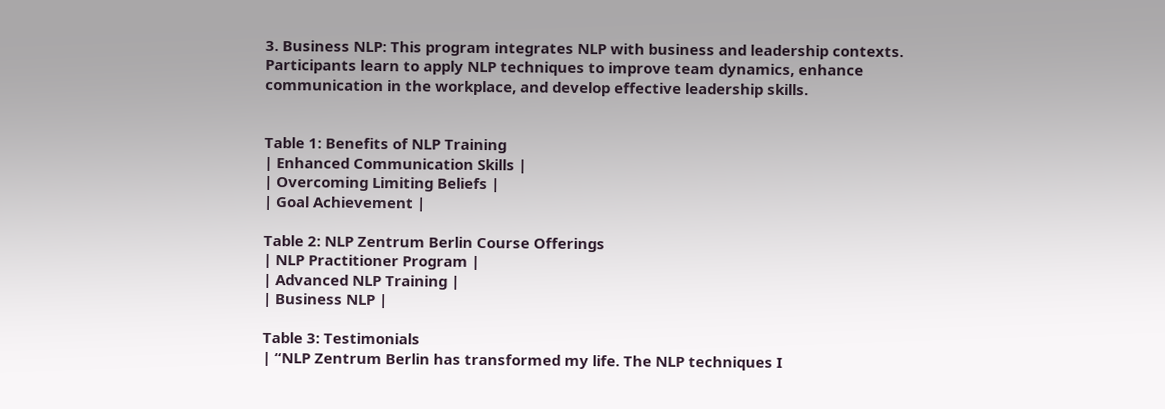3. Business NLP: This program integrates NLP with business and leadership contexts. Participants learn to apply NLP techniques to improve team dynamics, enhance communication in the workplace, and develop effective leadership skills.


Table 1: Benefits of NLP Training
| Enhanced Communication Skills |
| Overcoming Limiting Beliefs |
| Goal Achievement |

Table 2: NLP Zentrum Berlin Course Offerings
| NLP Practitioner Program |
| Advanced NLP Training |
| Business NLP |

Table 3: Testimonials
| “NLP Zentrum Berlin has transformed my life. The NLP techniques I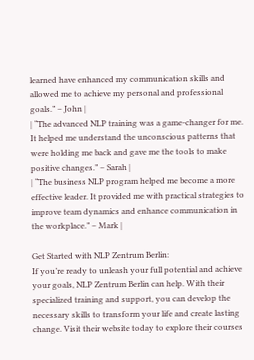learned have enhanced my communication skills and allowed me to achieve my personal and professional goals.” – John |
| “The advanced NLP training was a game-changer for me. It helped me understand the unconscious patterns that were holding me back and gave me the tools to make positive changes.” – Sarah |
| “The business NLP program helped me become a more effective leader. It provided me with practical strategies to improve team dynamics and enhance communication in the workplace.” – Mark |

Get Started with NLP Zentrum Berlin:
If you’re ready to unleash your full potential and achieve your goals, NLP Zentrum Berlin can help. With their specialized training and support, you can develop the necessary skills to transform your life and create lasting change. Visit their website today to explore their courses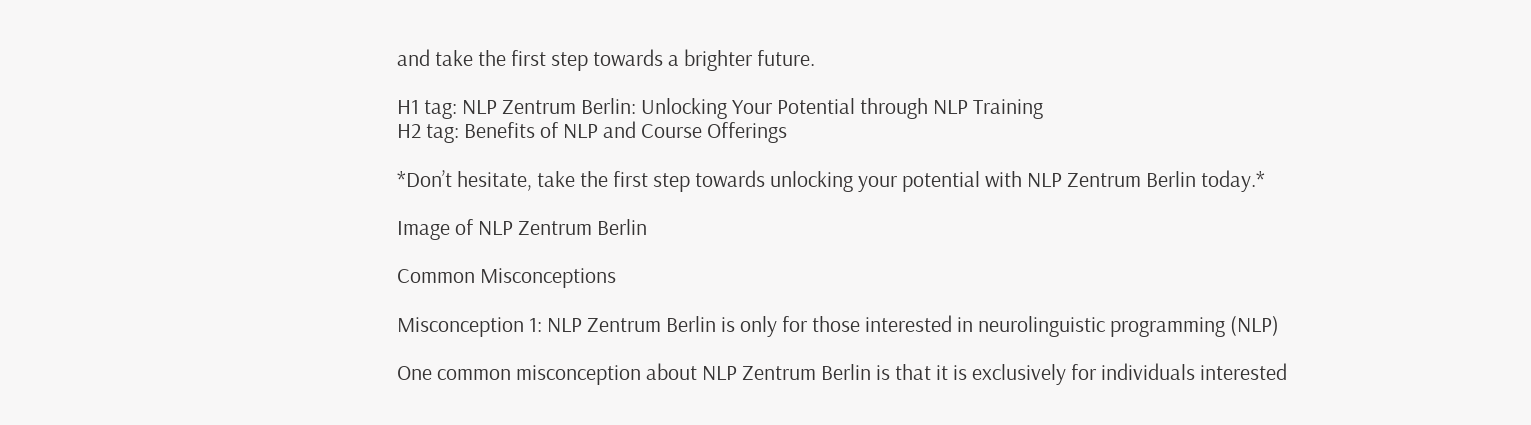and take the first step towards a brighter future.

H1 tag: NLP Zentrum Berlin: Unlocking Your Potential through NLP Training
H2 tag: Benefits of NLP and Course Offerings

*Don’t hesitate, take the first step towards unlocking your potential with NLP Zentrum Berlin today.*

Image of NLP Zentrum Berlin

Common Misconceptions

Misconception 1: NLP Zentrum Berlin is only for those interested in neurolinguistic programming (NLP)

One common misconception about NLP Zentrum Berlin is that it is exclusively for individuals interested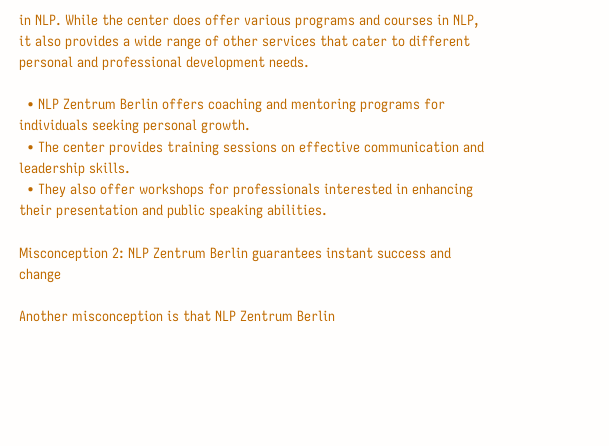in NLP. While the center does offer various programs and courses in NLP, it also provides a wide range of other services that cater to different personal and professional development needs.

  • NLP Zentrum Berlin offers coaching and mentoring programs for individuals seeking personal growth.
  • The center provides training sessions on effective communication and leadership skills.
  • They also offer workshops for professionals interested in enhancing their presentation and public speaking abilities.

Misconception 2: NLP Zentrum Berlin guarantees instant success and change

Another misconception is that NLP Zentrum Berlin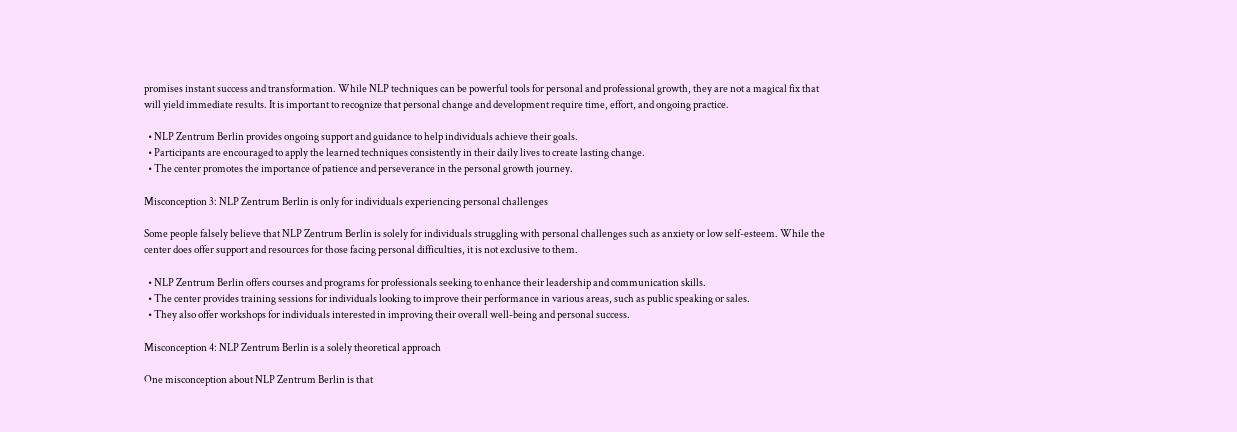promises instant success and transformation. While NLP techniques can be powerful tools for personal and professional growth, they are not a magical fix that will yield immediate results. It is important to recognize that personal change and development require time, effort, and ongoing practice.

  • NLP Zentrum Berlin provides ongoing support and guidance to help individuals achieve their goals.
  • Participants are encouraged to apply the learned techniques consistently in their daily lives to create lasting change.
  • The center promotes the importance of patience and perseverance in the personal growth journey.

Misconception 3: NLP Zentrum Berlin is only for individuals experiencing personal challenges

Some people falsely believe that NLP Zentrum Berlin is solely for individuals struggling with personal challenges such as anxiety or low self-esteem. While the center does offer support and resources for those facing personal difficulties, it is not exclusive to them.

  • NLP Zentrum Berlin offers courses and programs for professionals seeking to enhance their leadership and communication skills.
  • The center provides training sessions for individuals looking to improve their performance in various areas, such as public speaking or sales.
  • They also offer workshops for individuals interested in improving their overall well-being and personal success.

Misconception 4: NLP Zentrum Berlin is a solely theoretical approach

One misconception about NLP Zentrum Berlin is that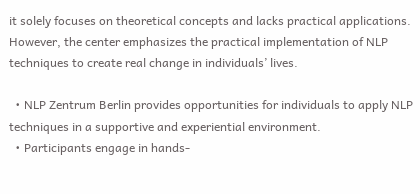it solely focuses on theoretical concepts and lacks practical applications. However, the center emphasizes the practical implementation of NLP techniques to create real change in individuals’ lives.

  • NLP Zentrum Berlin provides opportunities for individuals to apply NLP techniques in a supportive and experiential environment.
  • Participants engage in hands-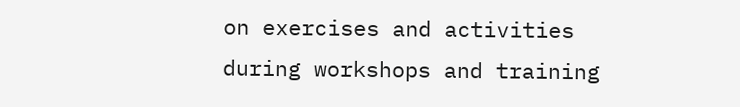on exercises and activities during workshops and training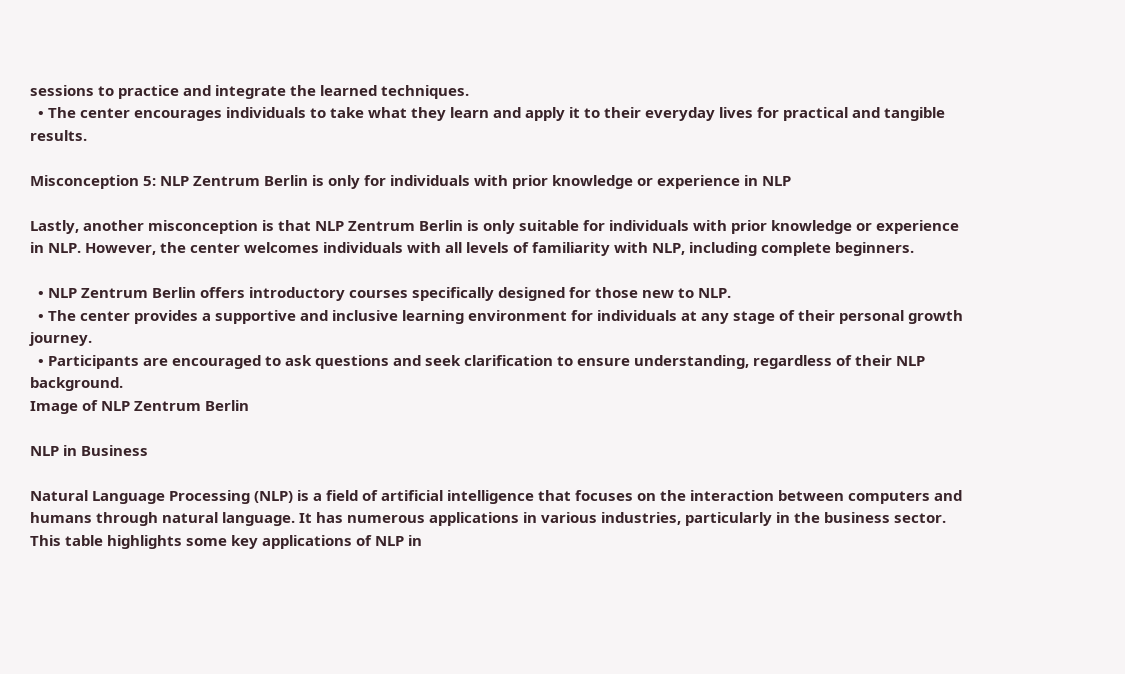sessions to practice and integrate the learned techniques.
  • The center encourages individuals to take what they learn and apply it to their everyday lives for practical and tangible results.

Misconception 5: NLP Zentrum Berlin is only for individuals with prior knowledge or experience in NLP

Lastly, another misconception is that NLP Zentrum Berlin is only suitable for individuals with prior knowledge or experience in NLP. However, the center welcomes individuals with all levels of familiarity with NLP, including complete beginners.

  • NLP Zentrum Berlin offers introductory courses specifically designed for those new to NLP.
  • The center provides a supportive and inclusive learning environment for individuals at any stage of their personal growth journey.
  • Participants are encouraged to ask questions and seek clarification to ensure understanding, regardless of their NLP background.
Image of NLP Zentrum Berlin

NLP in Business

Natural Language Processing (NLP) is a field of artificial intelligence that focuses on the interaction between computers and humans through natural language. It has numerous applications in various industries, particularly in the business sector. This table highlights some key applications of NLP in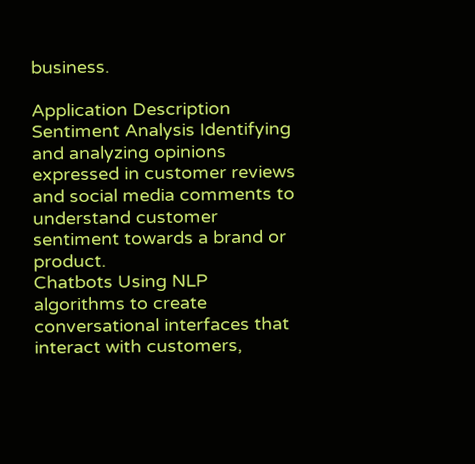business.

Application Description
Sentiment Analysis Identifying and analyzing opinions expressed in customer reviews and social media comments to understand customer sentiment towards a brand or product.
Chatbots Using NLP algorithms to create conversational interfaces that interact with customers,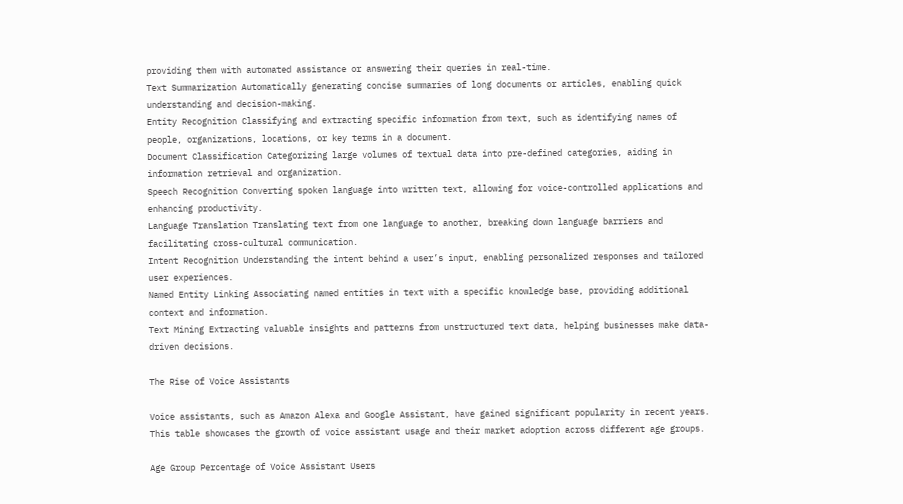providing them with automated assistance or answering their queries in real-time.
Text Summarization Automatically generating concise summaries of long documents or articles, enabling quick understanding and decision-making.
Entity Recognition Classifying and extracting specific information from text, such as identifying names of people, organizations, locations, or key terms in a document.
Document Classification Categorizing large volumes of textual data into pre-defined categories, aiding in information retrieval and organization.
Speech Recognition Converting spoken language into written text, allowing for voice-controlled applications and enhancing productivity.
Language Translation Translating text from one language to another, breaking down language barriers and facilitating cross-cultural communication.
Intent Recognition Understanding the intent behind a user’s input, enabling personalized responses and tailored user experiences.
Named Entity Linking Associating named entities in text with a specific knowledge base, providing additional context and information.
Text Mining Extracting valuable insights and patterns from unstructured text data, helping businesses make data-driven decisions.

The Rise of Voice Assistants

Voice assistants, such as Amazon Alexa and Google Assistant, have gained significant popularity in recent years. This table showcases the growth of voice assistant usage and their market adoption across different age groups.

Age Group Percentage of Voice Assistant Users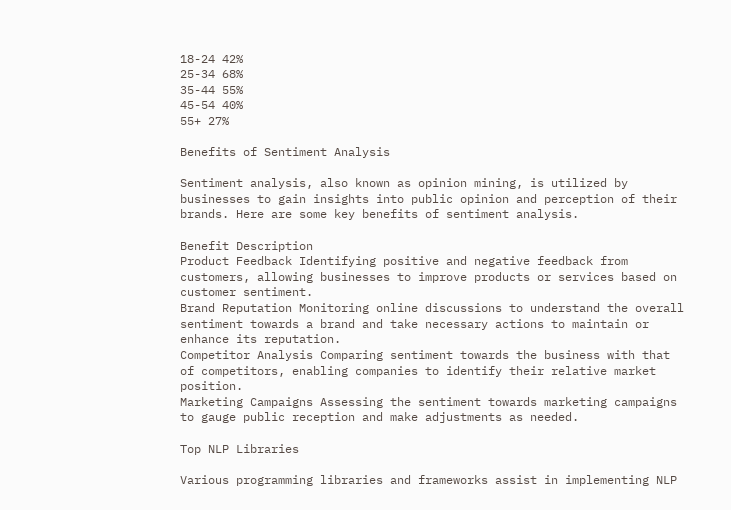18-24 42%
25-34 68%
35-44 55%
45-54 40%
55+ 27%

Benefits of Sentiment Analysis

Sentiment analysis, also known as opinion mining, is utilized by businesses to gain insights into public opinion and perception of their brands. Here are some key benefits of sentiment analysis.

Benefit Description
Product Feedback Identifying positive and negative feedback from customers, allowing businesses to improve products or services based on customer sentiment.
Brand Reputation Monitoring online discussions to understand the overall sentiment towards a brand and take necessary actions to maintain or enhance its reputation.
Competitor Analysis Comparing sentiment towards the business with that of competitors, enabling companies to identify their relative market position.
Marketing Campaigns Assessing the sentiment towards marketing campaigns to gauge public reception and make adjustments as needed.

Top NLP Libraries

Various programming libraries and frameworks assist in implementing NLP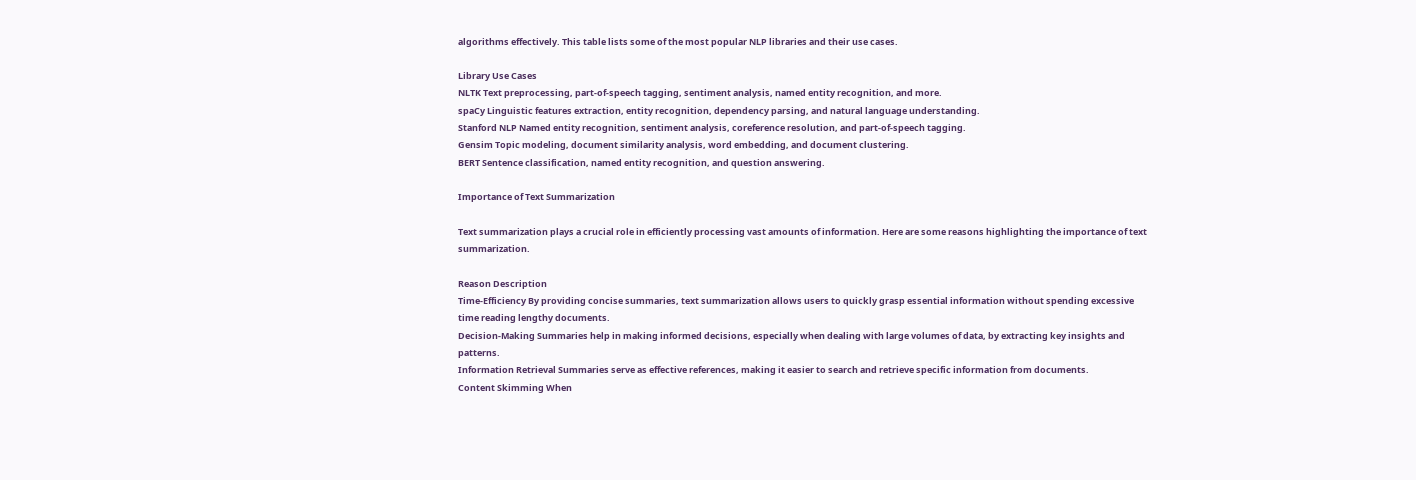algorithms effectively. This table lists some of the most popular NLP libraries and their use cases.

Library Use Cases
NLTK Text preprocessing, part-of-speech tagging, sentiment analysis, named entity recognition, and more.
spaCy Linguistic features extraction, entity recognition, dependency parsing, and natural language understanding.
Stanford NLP Named entity recognition, sentiment analysis, coreference resolution, and part-of-speech tagging.
Gensim Topic modeling, document similarity analysis, word embedding, and document clustering.
BERT Sentence classification, named entity recognition, and question answering.

Importance of Text Summarization

Text summarization plays a crucial role in efficiently processing vast amounts of information. Here are some reasons highlighting the importance of text summarization.

Reason Description
Time-Efficiency By providing concise summaries, text summarization allows users to quickly grasp essential information without spending excessive time reading lengthy documents.
Decision-Making Summaries help in making informed decisions, especially when dealing with large volumes of data, by extracting key insights and patterns.
Information Retrieval Summaries serve as effective references, making it easier to search and retrieve specific information from documents.
Content Skimming When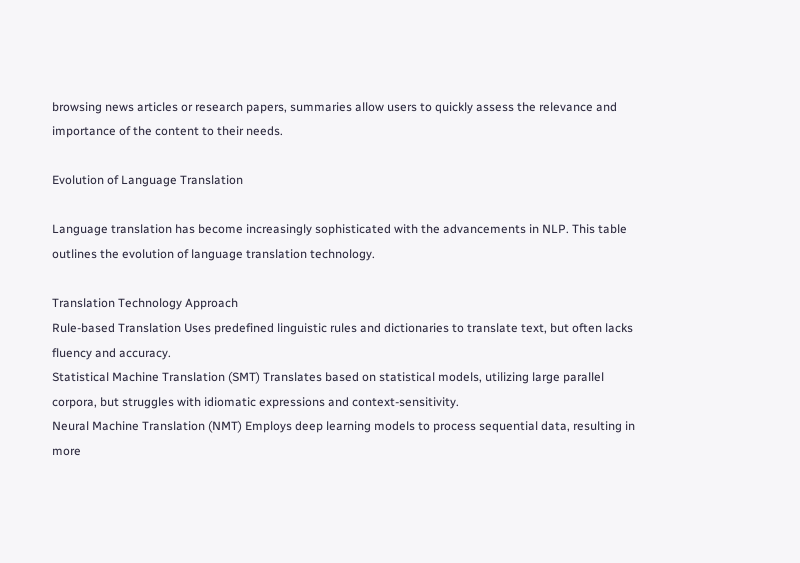browsing news articles or research papers, summaries allow users to quickly assess the relevance and importance of the content to their needs.

Evolution of Language Translation

Language translation has become increasingly sophisticated with the advancements in NLP. This table outlines the evolution of language translation technology.

Translation Technology Approach
Rule-based Translation Uses predefined linguistic rules and dictionaries to translate text, but often lacks fluency and accuracy.
Statistical Machine Translation (SMT) Translates based on statistical models, utilizing large parallel corpora, but struggles with idiomatic expressions and context-sensitivity.
Neural Machine Translation (NMT) Employs deep learning models to process sequential data, resulting in more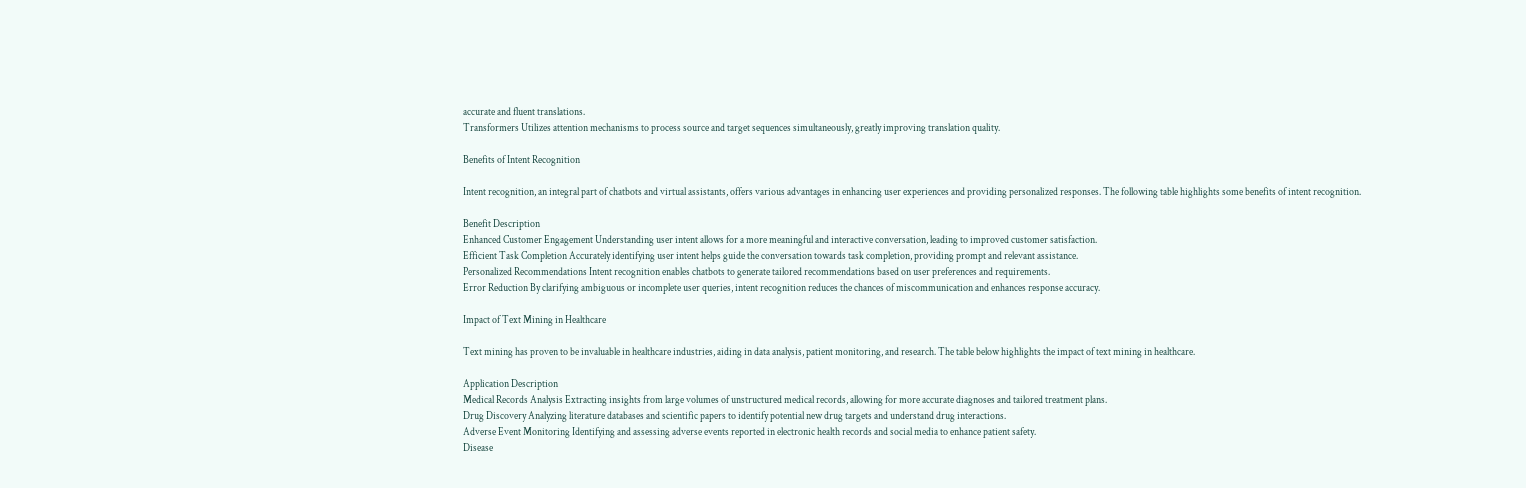accurate and fluent translations.
Transformers Utilizes attention mechanisms to process source and target sequences simultaneously, greatly improving translation quality.

Benefits of Intent Recognition

Intent recognition, an integral part of chatbots and virtual assistants, offers various advantages in enhancing user experiences and providing personalized responses. The following table highlights some benefits of intent recognition.

Benefit Description
Enhanced Customer Engagement Understanding user intent allows for a more meaningful and interactive conversation, leading to improved customer satisfaction.
Efficient Task Completion Accurately identifying user intent helps guide the conversation towards task completion, providing prompt and relevant assistance.
Personalized Recommendations Intent recognition enables chatbots to generate tailored recommendations based on user preferences and requirements.
Error Reduction By clarifying ambiguous or incomplete user queries, intent recognition reduces the chances of miscommunication and enhances response accuracy.

Impact of Text Mining in Healthcare

Text mining has proven to be invaluable in healthcare industries, aiding in data analysis, patient monitoring, and research. The table below highlights the impact of text mining in healthcare.

Application Description
Medical Records Analysis Extracting insights from large volumes of unstructured medical records, allowing for more accurate diagnoses and tailored treatment plans.
Drug Discovery Analyzing literature databases and scientific papers to identify potential new drug targets and understand drug interactions.
Adverse Event Monitoring Identifying and assessing adverse events reported in electronic health records and social media to enhance patient safety.
Disease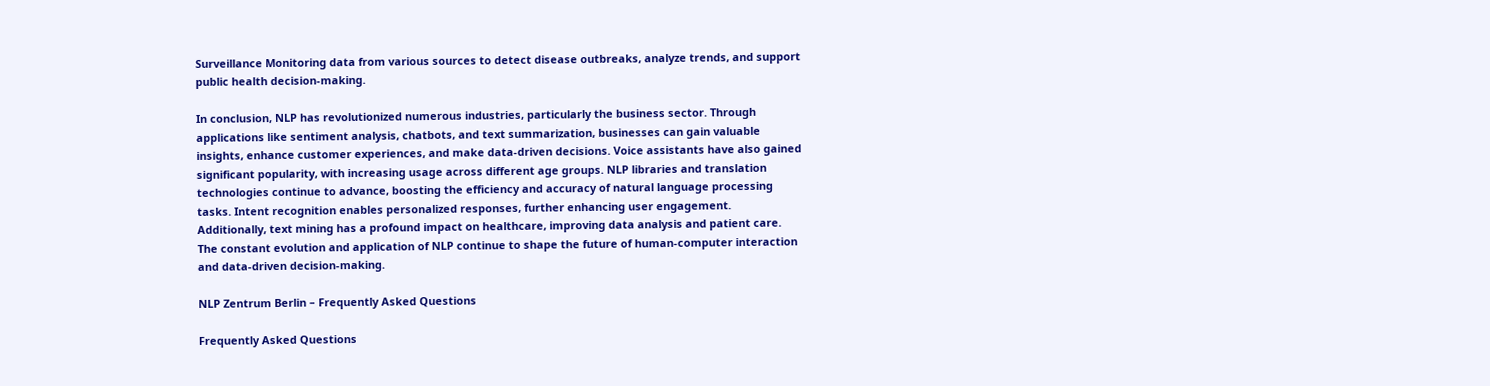Surveillance Monitoring data from various sources to detect disease outbreaks, analyze trends, and support public health decision-making.

In conclusion, NLP has revolutionized numerous industries, particularly the business sector. Through applications like sentiment analysis, chatbots, and text summarization, businesses can gain valuable insights, enhance customer experiences, and make data-driven decisions. Voice assistants have also gained significant popularity, with increasing usage across different age groups. NLP libraries and translation technologies continue to advance, boosting the efficiency and accuracy of natural language processing tasks. Intent recognition enables personalized responses, further enhancing user engagement. Additionally, text mining has a profound impact on healthcare, improving data analysis and patient care. The constant evolution and application of NLP continue to shape the future of human-computer interaction and data-driven decision-making.

NLP Zentrum Berlin – Frequently Asked Questions

Frequently Asked Questions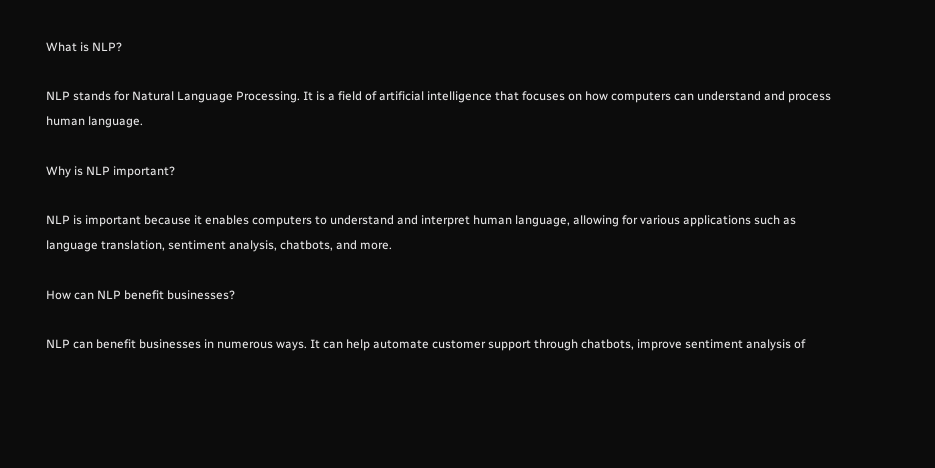What is NLP?

NLP stands for Natural Language Processing. It is a field of artificial intelligence that focuses on how computers can understand and process human language.

Why is NLP important?

NLP is important because it enables computers to understand and interpret human language, allowing for various applications such as language translation, sentiment analysis, chatbots, and more.

How can NLP benefit businesses?

NLP can benefit businesses in numerous ways. It can help automate customer support through chatbots, improve sentiment analysis of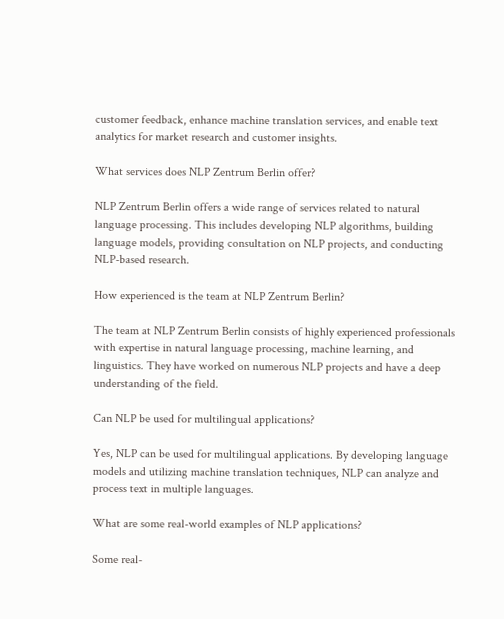customer feedback, enhance machine translation services, and enable text analytics for market research and customer insights.

What services does NLP Zentrum Berlin offer?

NLP Zentrum Berlin offers a wide range of services related to natural language processing. This includes developing NLP algorithms, building language models, providing consultation on NLP projects, and conducting NLP-based research.

How experienced is the team at NLP Zentrum Berlin?

The team at NLP Zentrum Berlin consists of highly experienced professionals with expertise in natural language processing, machine learning, and linguistics. They have worked on numerous NLP projects and have a deep understanding of the field.

Can NLP be used for multilingual applications?

Yes, NLP can be used for multilingual applications. By developing language models and utilizing machine translation techniques, NLP can analyze and process text in multiple languages.

What are some real-world examples of NLP applications?

Some real-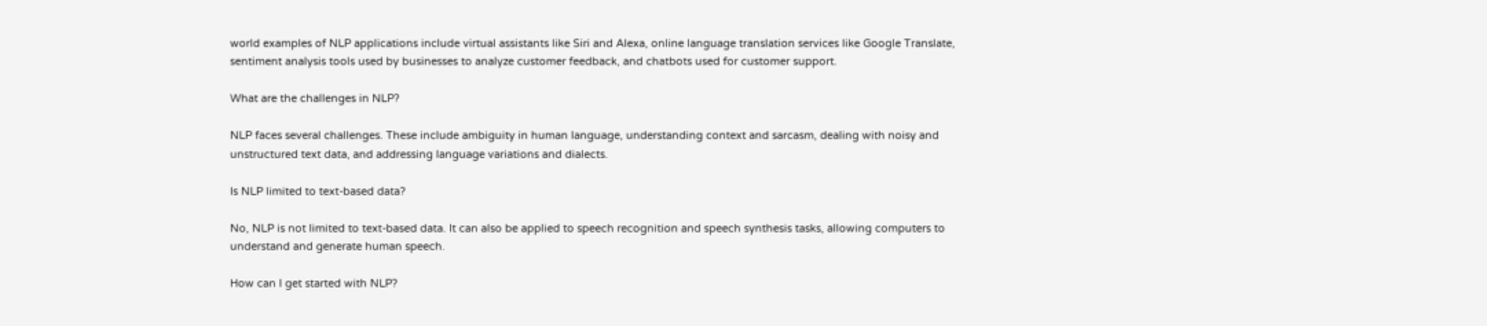world examples of NLP applications include virtual assistants like Siri and Alexa, online language translation services like Google Translate, sentiment analysis tools used by businesses to analyze customer feedback, and chatbots used for customer support.

What are the challenges in NLP?

NLP faces several challenges. These include ambiguity in human language, understanding context and sarcasm, dealing with noisy and unstructured text data, and addressing language variations and dialects.

Is NLP limited to text-based data?

No, NLP is not limited to text-based data. It can also be applied to speech recognition and speech synthesis tasks, allowing computers to understand and generate human speech.

How can I get started with NLP?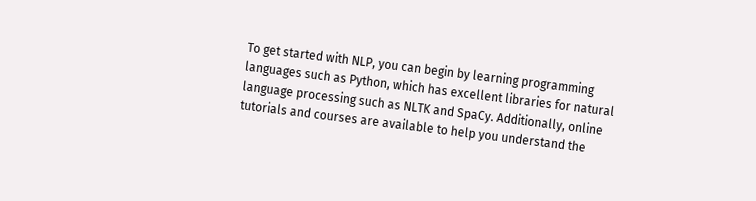To get started with NLP, you can begin by learning programming languages such as Python, which has excellent libraries for natural language processing such as NLTK and SpaCy. Additionally, online tutorials and courses are available to help you understand the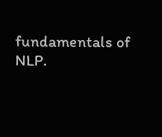fundamentals of NLP.